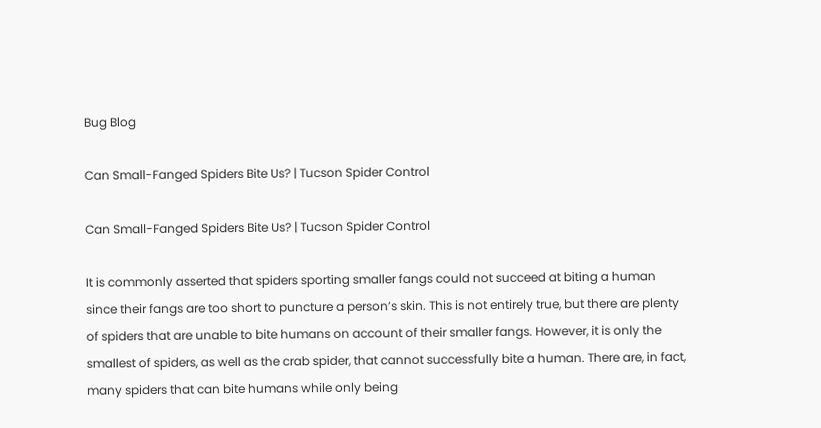Bug Blog

Can Small-Fanged Spiders Bite Us? | Tucson Spider Control

Can Small-Fanged Spiders Bite Us? | Tucson Spider Control

It is commonly asserted that spiders sporting smaller fangs could not succeed at biting a human since their fangs are too short to puncture a person’s skin. This is not entirely true, but there are plenty of spiders that are unable to bite humans on account of their smaller fangs. However, it is only the smallest of spiders, as well as the crab spider, that cannot successfully bite a human. There are, in fact, many spiders that can bite humans while only being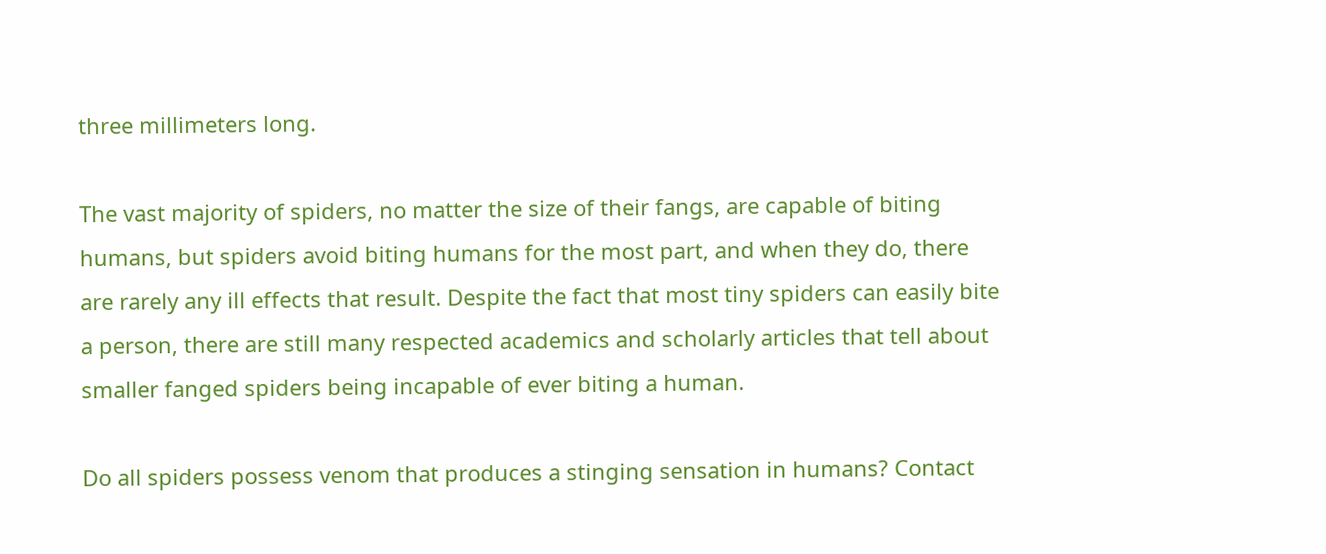three millimeters long.

The vast majority of spiders, no matter the size of their fangs, are capable of biting humans, but spiders avoid biting humans for the most part, and when they do, there are rarely any ill effects that result. Despite the fact that most tiny spiders can easily bite a person, there are still many respected academics and scholarly articles that tell about smaller fanged spiders being incapable of ever biting a human.

Do all spiders possess venom that produces a stinging sensation in humans? Contact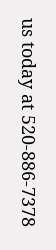us today at 520-886-7378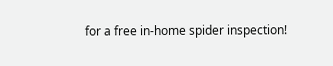for a free in-home spider inspection!